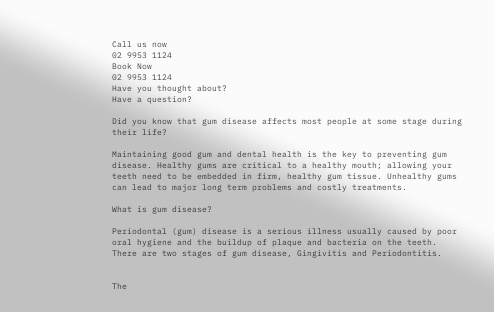Call us now
02 9953 1124
Book Now
02 9953 1124
Have you thought about?
Have a question?

Did you know that gum disease affects most people at some stage during their life?

Maintaining good gum and dental health is the key to preventing gum disease. Healthy gums are critical to a healthy mouth; allowing your teeth need to be embedded in firm, healthy gum tissue. Unhealthy gums can lead to major long term problems and costly treatments.

What is gum disease?

Periodontal (gum) disease is a serious illness usually caused by poor oral hygiene and the buildup of plaque and bacteria on the teeth. There are two stages of gum disease, Gingivitis and Periodontitis.


The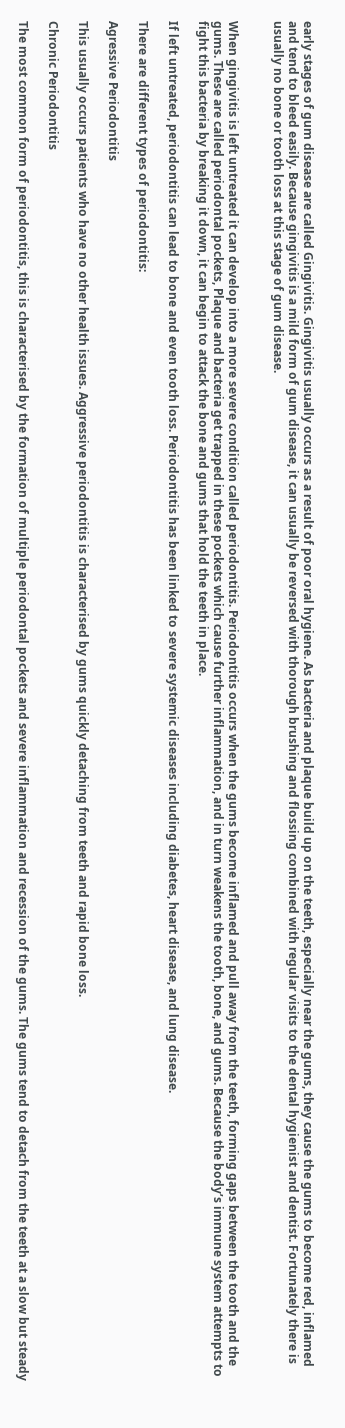early stages of gum disease are called Gingivitis. Gingivitis usually occurs as a result of poor oral hygiene. As bacteria and plaque build up on the teeth, especially near the gums, they cause the gums to become red, inflamed and tend to bleed easily. Because gingivitis is a mild form of gum disease, it can usually be reversed with thorough brushing and flossing combined with regular visits to the dental hygienist and dentist. Fortunately there is usually no bone or tooth loss at this stage of gum disease.


When gingivitis is left untreated it can develop into a more severe condition called periodontitis. Periodontitis occurs when the gums become inflamed and pull away from the teeth, forming gaps between the tooth and the gums. These are called periodontal pockets, Plaque and bacteria get trapped in these pockets which cause further inflammation, and in turn weakens the tooth, bone, and gums. Because the body’s immune system attempts to fight this bacteria by breaking it down, it can begin to attack the bone and gums that hold the teeth in place.

If left untreated, periodontitis can lead to bone and even tooth loss. Periodontitis has been linked to severe systemic diseases including diabetes, heart disease, and lung disease.

There are different types of periodontitis:

Agressive Periodontitis

This usually occurs patients who have no other health issues. Aggressive periodontitis is characterised by gums quickly detaching from teeth and rapid bone loss.

Chronic Periodontitis

The most common form of periodontitis, this is characterised by the formation of multiple periodontal pockets and severe inflammation and recession of the gums. The gums tend to detach from the teeth at a slow but steady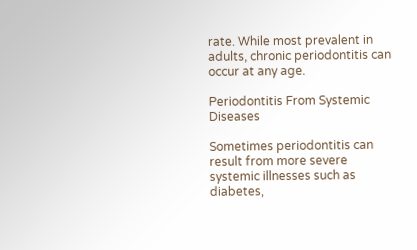rate. While most prevalent in adults, chronic periodontitis can occur at any age.

Periodontitis From Systemic Diseases

Sometimes periodontitis can result from more severe systemic illnesses such as diabetes,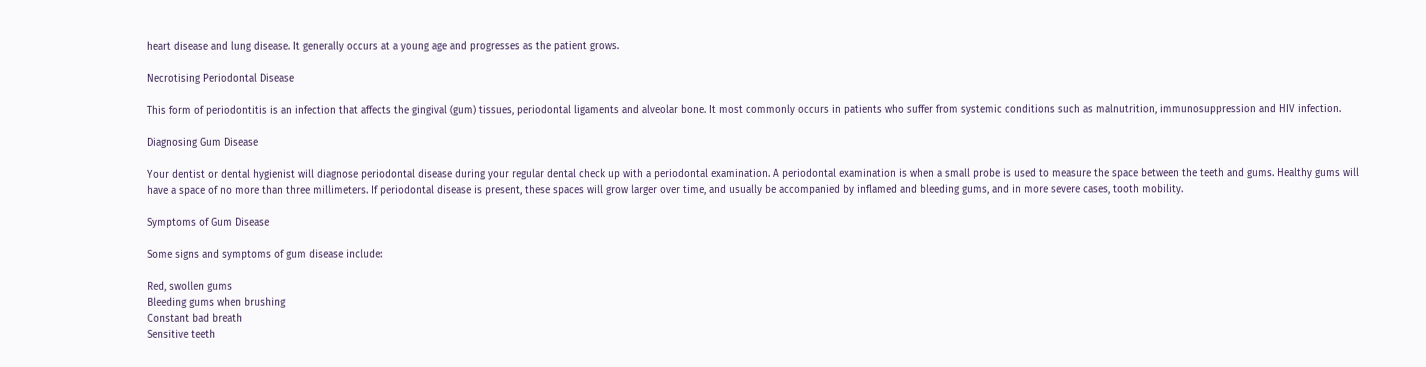heart disease and lung disease. It generally occurs at a young age and progresses as the patient grows.

Necrotising Periodontal Disease

This form of periodontitis is an infection that affects the gingival (gum) tissues, periodontal ligaments and alveolar bone. It most commonly occurs in patients who suffer from systemic conditions such as malnutrition, immunosuppression and HIV infection.

Diagnosing Gum Disease

Your dentist or dental hygienist will diagnose periodontal disease during your regular dental check up with a periodontal examination. A periodontal examination is when a small probe is used to measure the space between the teeth and gums. Healthy gums will have a space of no more than three millimeters. If periodontal disease is present, these spaces will grow larger over time, and usually be accompanied by inflamed and bleeding gums, and in more severe cases, tooth mobility.

Symptoms of Gum Disease

Some signs and symptoms of gum disease include:

Red, swollen gums
Bleeding gums when brushing
Constant bad breath
Sensitive teeth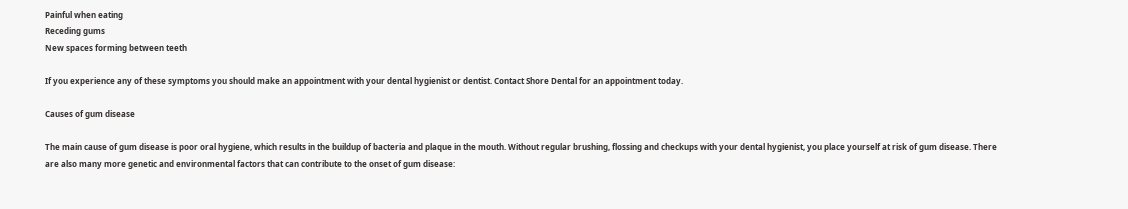Painful when eating
Receding gums
New spaces forming between teeth

If you experience any of these symptoms you should make an appointment with your dental hygienist or dentist. Contact Shore Dental for an appointment today.

Causes of gum disease

The main cause of gum disease is poor oral hygiene, which results in the buildup of bacteria and plaque in the mouth. Without regular brushing, flossing and checkups with your dental hygienist, you place yourself at risk of gum disease. There are also many more genetic and environmental factors that can contribute to the onset of gum disease: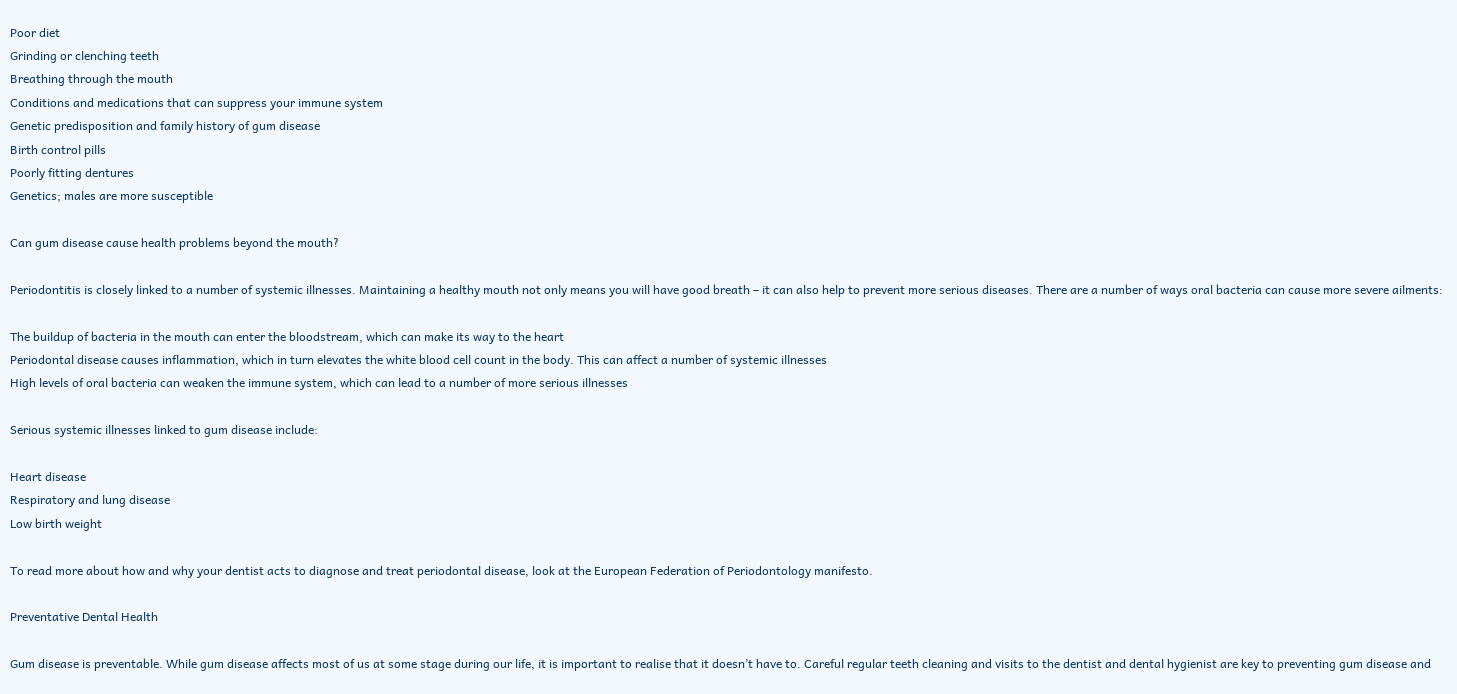Poor diet
Grinding or clenching teeth
Breathing through the mouth
Conditions and medications that can suppress your immune system
Genetic predisposition and family history of gum disease
Birth control pills
Poorly fitting dentures
Genetics; males are more susceptible

Can gum disease cause health problems beyond the mouth?

Periodontitis is closely linked to a number of systemic illnesses. Maintaining a healthy mouth not only means you will have good breath – it can also help to prevent more serious diseases. There are a number of ways oral bacteria can cause more severe ailments:

The buildup of bacteria in the mouth can enter the bloodstream, which can make its way to the heart
Periodontal disease causes inflammation, which in turn elevates the white blood cell count in the body. This can affect a number of systemic illnesses
High levels of oral bacteria can weaken the immune system, which can lead to a number of more serious illnesses

Serious systemic illnesses linked to gum disease include:

Heart disease
Respiratory and lung disease
Low birth weight

To read more about how and why your dentist acts to diagnose and treat periodontal disease, look at the European Federation of Periodontology manifesto.

Preventative Dental Health

Gum disease is preventable. While gum disease affects most of us at some stage during our life, it is important to realise that it doesn’t have to. Careful regular teeth cleaning and visits to the dentist and dental hygienist are key to preventing gum disease and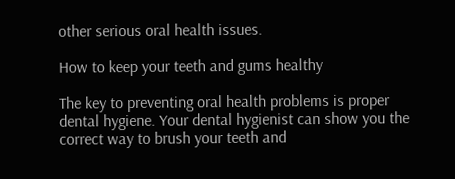other serious oral health issues.

How to keep your teeth and gums healthy

The key to preventing oral health problems is proper dental hygiene. Your dental hygienist can show you the correct way to brush your teeth and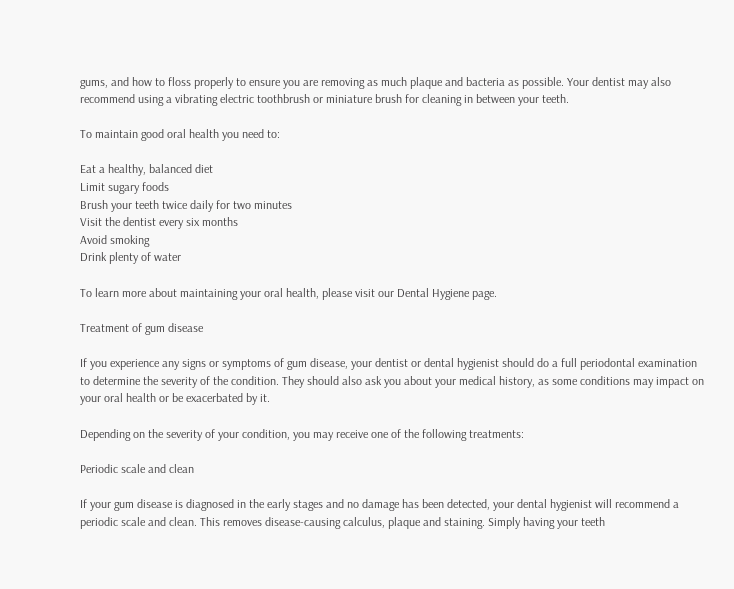gums, and how to floss properly to ensure you are removing as much plaque and bacteria as possible. Your dentist may also recommend using a vibrating electric toothbrush or miniature brush for cleaning in between your teeth.

To maintain good oral health you need to:

Eat a healthy, balanced diet
Limit sugary foods
Brush your teeth twice daily for two minutes
Visit the dentist every six months
Avoid smoking
Drink plenty of water

To learn more about maintaining your oral health, please visit our Dental Hygiene page.

Treatment of gum disease

If you experience any signs or symptoms of gum disease, your dentist or dental hygienist should do a full periodontal examination to determine the severity of the condition. They should also ask you about your medical history, as some conditions may impact on your oral health or be exacerbated by it.

Depending on the severity of your condition, you may receive one of the following treatments:

Periodic scale and clean

If your gum disease is diagnosed in the early stages and no damage has been detected, your dental hygienist will recommend a periodic scale and clean. This removes disease-causing calculus, plaque and staining. Simply having your teeth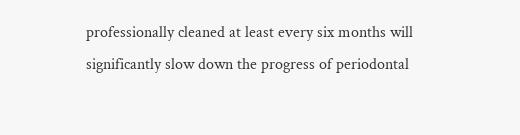professionally cleaned at least every six months will significantly slow down the progress of periodontal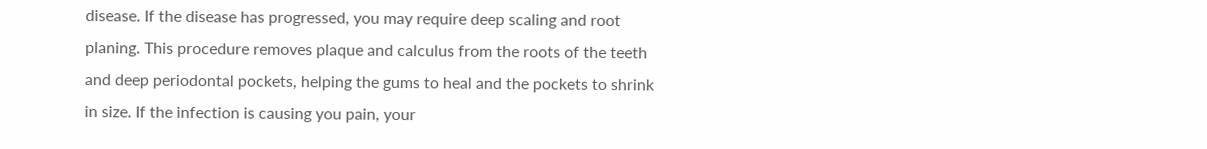disease. If the disease has progressed, you may require deep scaling and root planing. This procedure removes plaque and calculus from the roots of the teeth and deep periodontal pockets, helping the gums to heal and the pockets to shrink in size. If the infection is causing you pain, your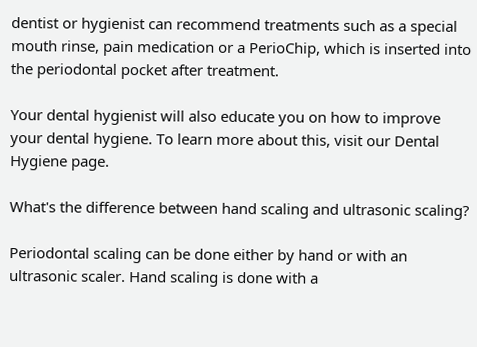dentist or hygienist can recommend treatments such as a special mouth rinse, pain medication or a PerioChip, which is inserted into the periodontal pocket after treatment.

Your dental hygienist will also educate you on how to improve your dental hygiene. To learn more about this, visit our Dental Hygiene page.

What's the difference between hand scaling and ultrasonic scaling?

Periodontal scaling can be done either by hand or with an ultrasonic scaler. Hand scaling is done with a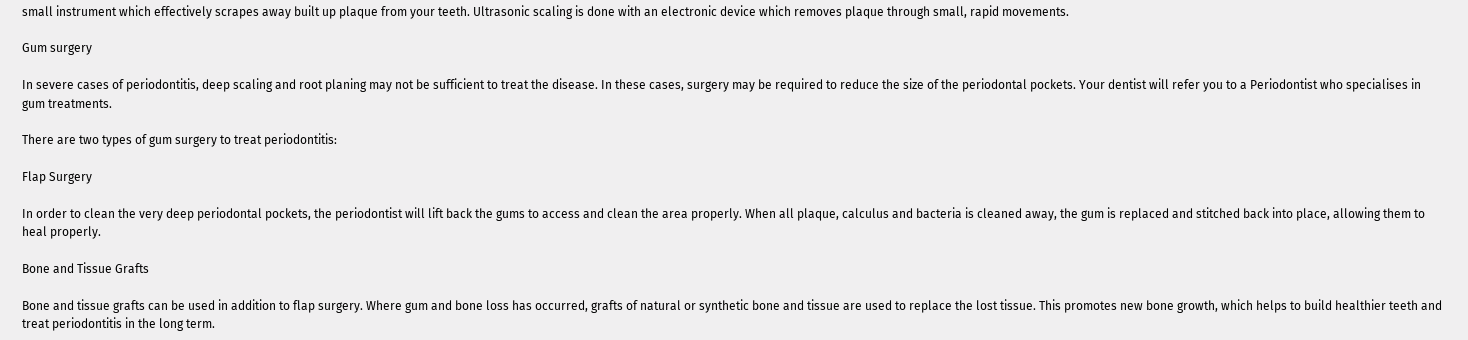small instrument which effectively scrapes away built up plaque from your teeth. Ultrasonic scaling is done with an electronic device which removes plaque through small, rapid movements.

Gum surgery

In severe cases of periodontitis, deep scaling and root planing may not be sufficient to treat the disease. In these cases, surgery may be required to reduce the size of the periodontal pockets. Your dentist will refer you to a Periodontist who specialises in gum treatments.

There are two types of gum surgery to treat periodontitis:

Flap Surgery

In order to clean the very deep periodontal pockets, the periodontist will lift back the gums to access and clean the area properly. When all plaque, calculus and bacteria is cleaned away, the gum is replaced and stitched back into place, allowing them to heal properly.

Bone and Tissue Grafts

Bone and tissue grafts can be used in addition to flap surgery. Where gum and bone loss has occurred, grafts of natural or synthetic bone and tissue are used to replace the lost tissue. This promotes new bone growth, which helps to build healthier teeth and treat periodontitis in the long term.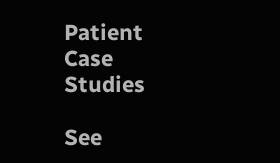Patient Case Studies

See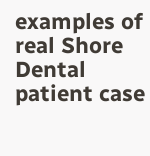examples of real Shore Dental patient case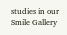studies in our Smile Gallery